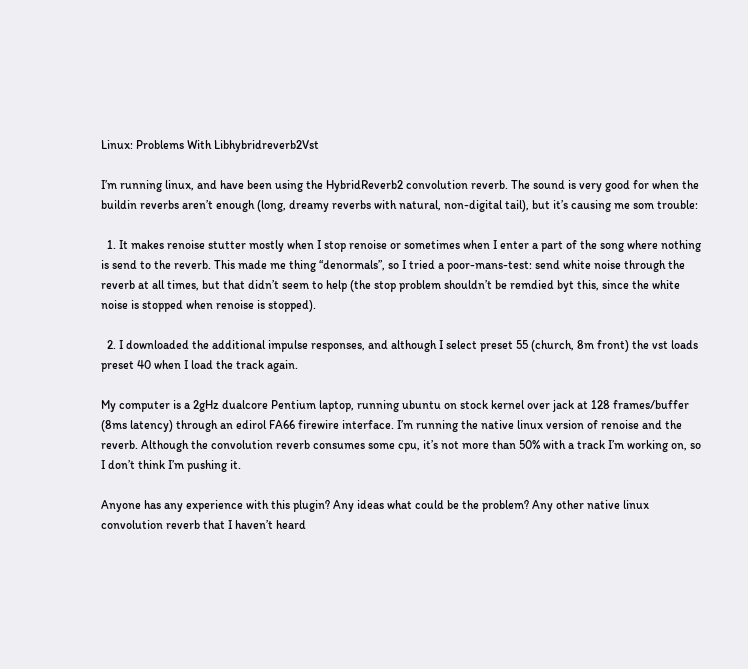Linux: Problems With Libhybridreverb2Vst

I’m running linux, and have been using the HybridReverb2 convolution reverb. The sound is very good for when the buildin reverbs aren’t enough (long, dreamy reverbs with natural, non-digital tail), but it’s causing me som trouble:

  1. It makes renoise stutter mostly when I stop renoise or sometimes when I enter a part of the song where nothing is send to the reverb. This made me thing “denormals”, so I tried a poor-mans-test: send white noise through the reverb at all times, but that didn’t seem to help (the stop problem shouldn’t be remdied byt this, since the white noise is stopped when renoise is stopped).

  2. I downloaded the additional impulse responses, and although I select preset 55 (church, 8m front) the vst loads preset 40 when I load the track again.

My computer is a 2gHz dualcore Pentium laptop, running ubuntu on stock kernel over jack at 128 frames/buffer (8ms latency) through an edirol FA66 firewire interface. I’m running the native linux version of renoise and the reverb. Although the convolution reverb consumes some cpu, it’s not more than 50% with a track I’m working on, so I don’t think I’m pushing it.

Anyone has any experience with this plugin? Any ideas what could be the problem? Any other native linux convolution reverb that I haven’t heard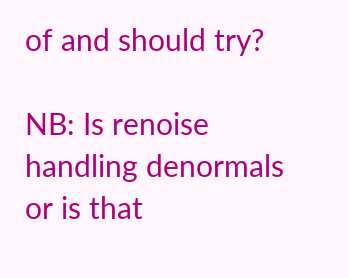of and should try?

NB: Is renoise handling denormals or is that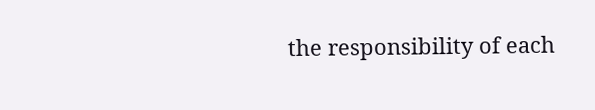the responsibility of each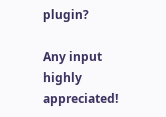plugin?

Any input highly appreciated!